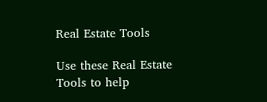Real Estate Tools

Use these Real Estate Tools to help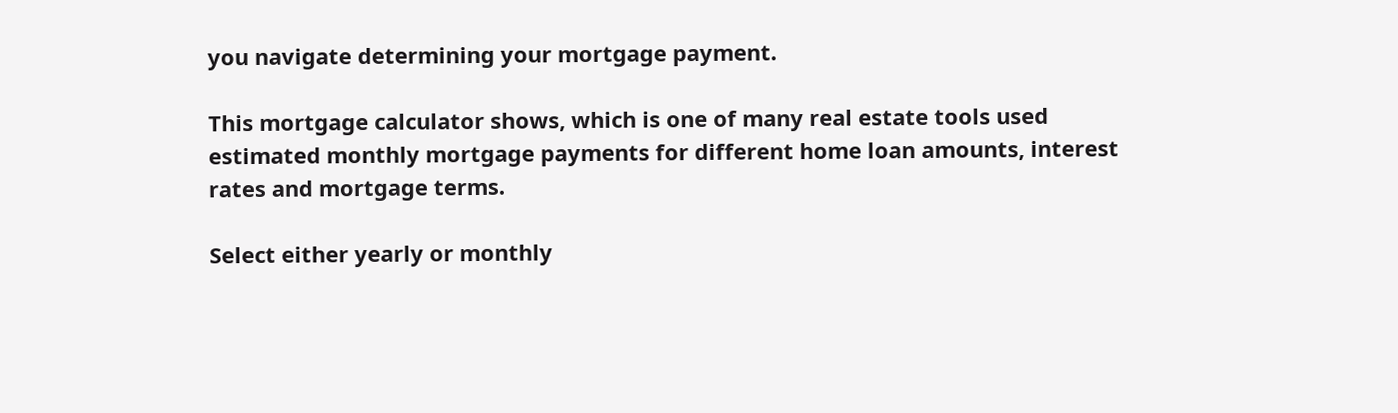you navigate determining your mortgage payment.

This mortgage calculator shows, which is one of many real estate tools used  estimated monthly mortgage payments for different home loan amounts, interest rates and mortgage terms.

Select either yearly or monthly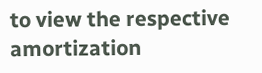to view the respective amortization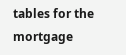tables for the mortgage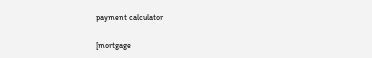payment calculator

[mortgage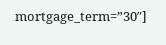mortgage_term=”30″]